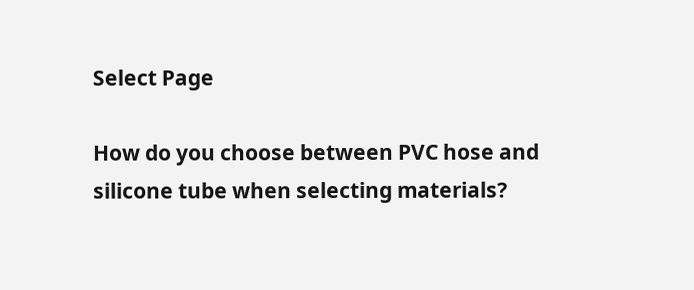Select Page

How do you choose between PVC hose and silicone tube when selecting materials?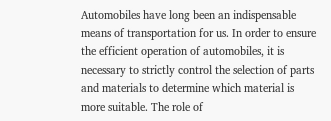Automobiles have long been an indispensable means of transportation for us. In order to ensure the efficient operation of automobiles, it is necessary to strictly control the selection of parts and materials to determine which material is more suitable. The role of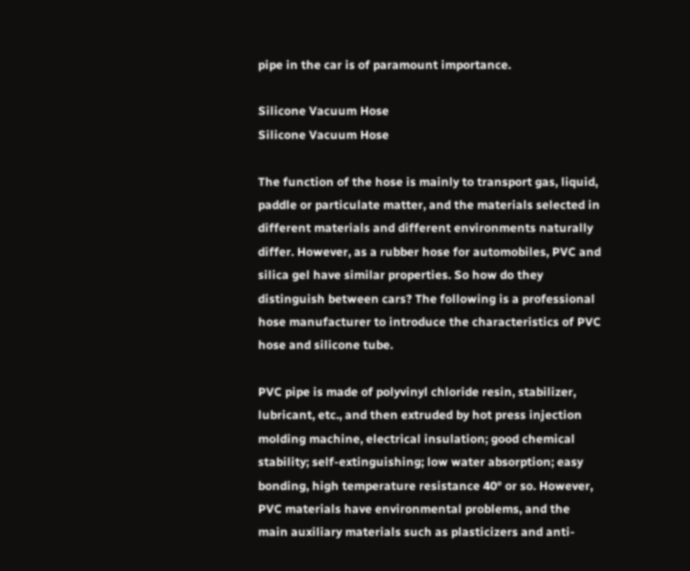pipe in the car is of paramount importance.

Silicone Vacuum Hose
Silicone Vacuum Hose

The function of the hose is mainly to transport gas, liquid, paddle or particulate matter, and the materials selected in different materials and different environments naturally differ. However, as a rubber hose for automobiles, PVC and silica gel have similar properties. So how do they distinguish between cars? The following is a professional hose manufacturer to introduce the characteristics of PVC hose and silicone tube.

PVC pipe is made of polyvinyl chloride resin, stabilizer, lubricant, etc., and then extruded by hot press injection molding machine, electrical insulation; good chemical stability; self-extinguishing; low water absorption; easy bonding, high temperature resistance 40° or so. However, PVC materials have environmental problems, and the main auxiliary materials such as plasticizers and anti-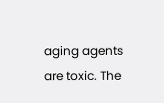aging agents are toxic. The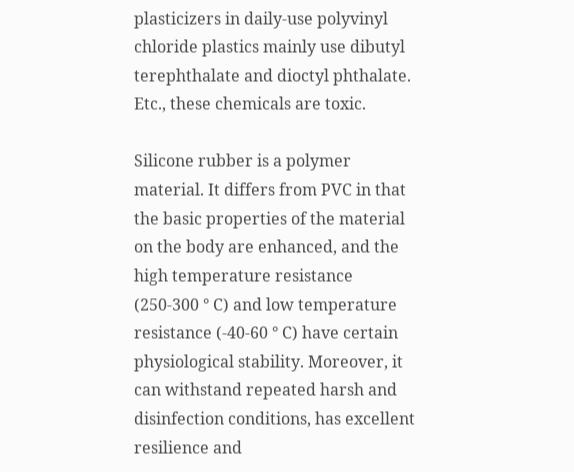plasticizers in daily-use polyvinyl chloride plastics mainly use dibutyl terephthalate and dioctyl phthalate. Etc., these chemicals are toxic.

Silicone rubber is a polymer material. It differs from PVC in that the basic properties of the material on the body are enhanced, and the high temperature resistance (250-300 ° C) and low temperature resistance (-40-60 ° C) have certain physiological stability. Moreover, it can withstand repeated harsh and disinfection conditions, has excellent resilience and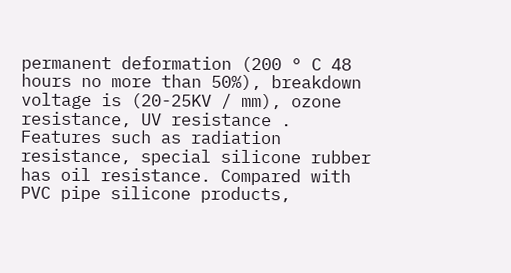permanent deformation (200 ° C 48 hours no more than 50%), breakdown voltage is (20-25KV / mm), ozone resistance, UV resistance . Features such as radiation resistance, special silicone rubber has oil resistance. Compared with PVC pipe silicone products,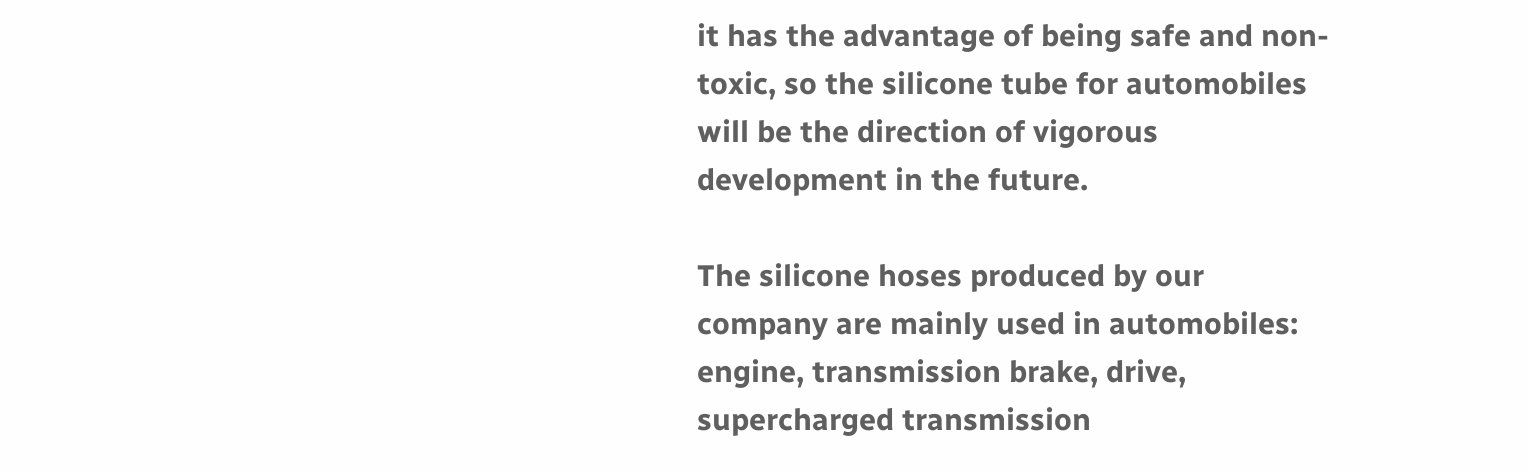it has the advantage of being safe and non-toxic, so the silicone tube for automobiles will be the direction of vigorous development in the future.

The silicone hoses produced by our company are mainly used in automobiles: engine, transmission brake, drive, supercharged transmission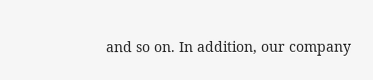and so on. In addition, our company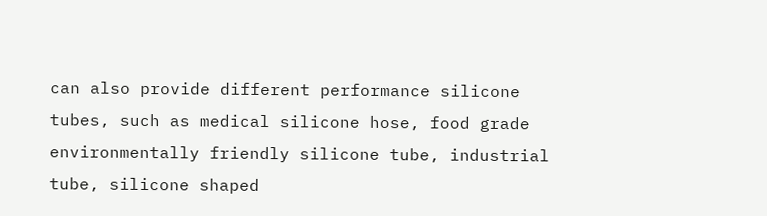can also provide different performance silicone tubes, such as medical silicone hose, food grade environmentally friendly silicone tube, industrial tube, silicone shaped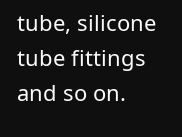tube, silicone tube fittings and so on.